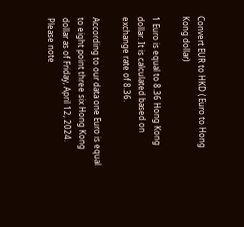Convert EUR to HKD ( Euro to Hong Kong dollar)

1 Euro is equal to 8.36 Hong Kong dollar. It is calculated based on exchange rate of 8.36.

According to our data one Euro is equal to eight point three six Hong Kong dollar as of Friday, April 12, 2024. Please note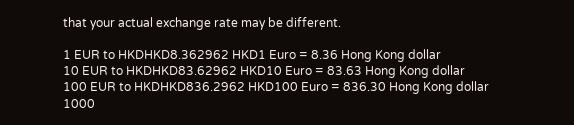that your actual exchange rate may be different.

1 EUR to HKDHKD8.362962 HKD1 Euro = 8.36 Hong Kong dollar
10 EUR to HKDHKD83.62962 HKD10 Euro = 83.63 Hong Kong dollar
100 EUR to HKDHKD836.2962 HKD100 Euro = 836.30 Hong Kong dollar
1000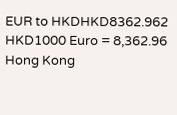EUR to HKDHKD8362.962 HKD1000 Euro = 8,362.96 Hong Kong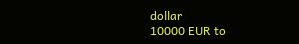dollar
10000 EUR to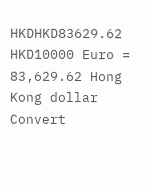HKDHKD83629.62 HKD10000 Euro = 83,629.62 Hong Kong dollar
Convert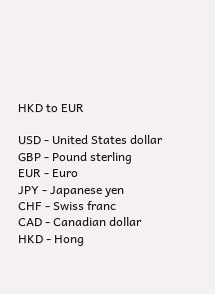HKD to EUR

USD - United States dollar
GBP - Pound sterling
EUR - Euro
JPY - Japanese yen
CHF - Swiss franc
CAD - Canadian dollar
HKD - Hong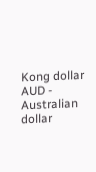Kong dollar
AUD - Australian dollar